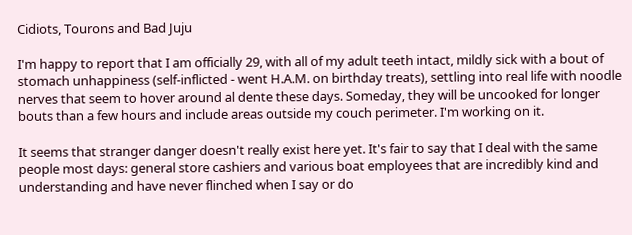Cidiots, Tourons and Bad Juju

I'm happy to report that I am officially 29, with all of my adult teeth intact, mildly sick with a bout of stomach unhappiness (self-inflicted - went H.A.M. on birthday treats), settling into real life with noodle nerves that seem to hover around al dente these days. Someday, they will be uncooked for longer bouts than a few hours and include areas outside my couch perimeter. I'm working on it.

It seems that stranger danger doesn't really exist here yet. It's fair to say that I deal with the same people most days: general store cashiers and various boat employees that are incredibly kind and understanding and have never flinched when I say or do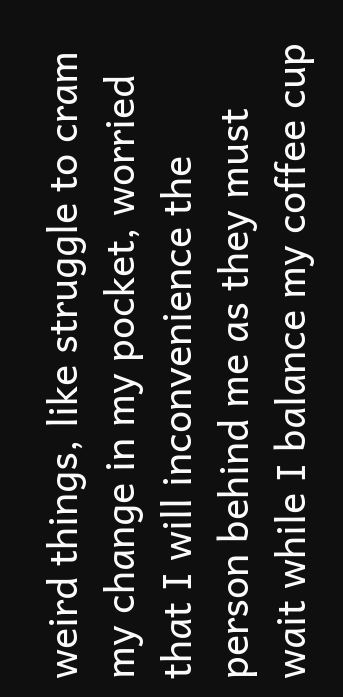weird things, like struggle to cram my change in my pocket, worried that I will inconvenience the person behind me as they must wait while I balance my coffee cup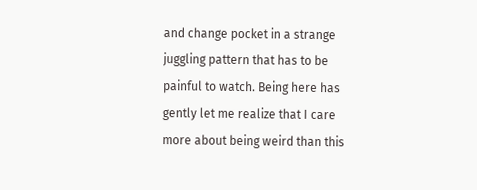and change pocket in a strange juggling pattern that has to be painful to watch. Being here has gently let me realize that I care more about being weird than this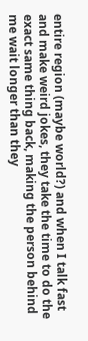entire region (maybe world?) and when I talk fast and make weird jokes, they take the time to do the exact same thing back, making the person behind me wait longer than they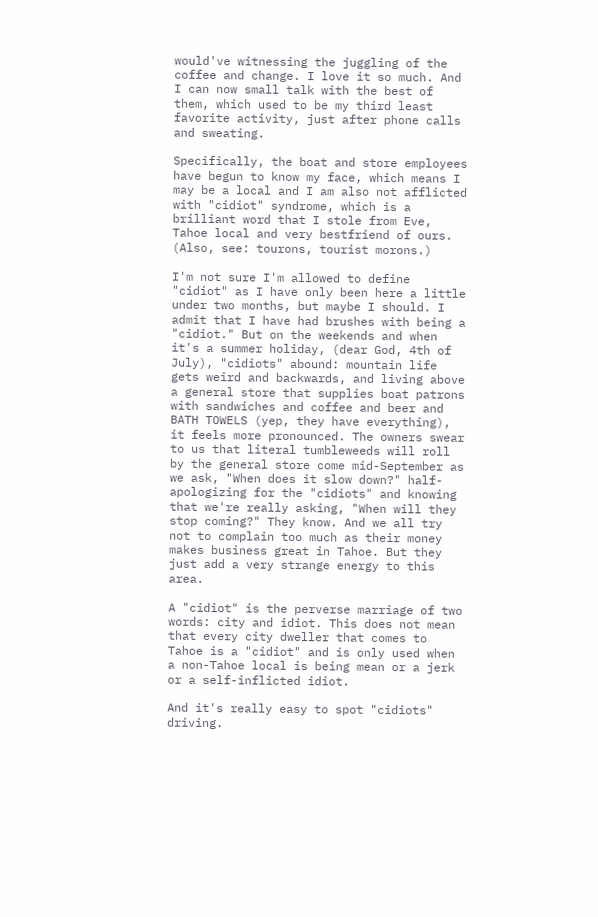would've witnessing the juggling of the coffee and change. I love it so much. And I can now small talk with the best of them, which used to be my third least favorite activity, just after phone calls and sweating.

Specifically, the boat and store employees have begun to know my face, which means I may be a local and I am also not afflicted with "cidiot" syndrome, which is a brilliant word that I stole from Eve, Tahoe local and very bestfriend of ours. (Also, see: tourons, tourist morons.)

I'm not sure I'm allowed to define "cidiot" as I have only been here a little under two months, but maybe I should. I admit that I have had brushes with being a "cidiot." But on the weekends and when it's a summer holiday, (dear God, 4th of July), "cidiots" abound: mountain life gets weird and backwards, and living above a general store that supplies boat patrons with sandwiches and coffee and beer and BATH TOWELS (yep, they have everything), it feels more pronounced. The owners swear to us that literal tumbleweeds will roll by the general store come mid-September as we ask, "When does it slow down?" half-apologizing for the "cidiots" and knowing that we're really asking, "When will they stop coming?" They know. And we all try not to complain too much as their money makes business great in Tahoe. But they just add a very strange energy to this area.

A "cidiot" is the perverse marriage of two words: city and idiot. This does not mean that every city dweller that comes to Tahoe is a "cidiot" and is only used when a non-Tahoe local is being mean or a jerk or a self-inflicted idiot.

And it's really easy to spot "cidiots" driving.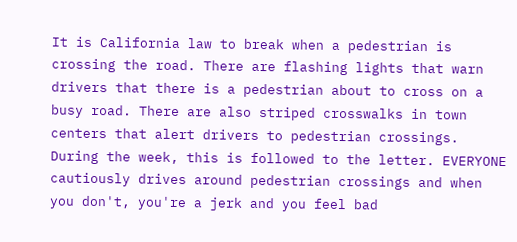It is California law to break when a pedestrian is crossing the road. There are flashing lights that warn drivers that there is a pedestrian about to cross on a busy road. There are also striped crosswalks in town centers that alert drivers to pedestrian crossings. During the week, this is followed to the letter. EVERYONE cautiously drives around pedestrian crossings and when you don't, you're a jerk and you feel bad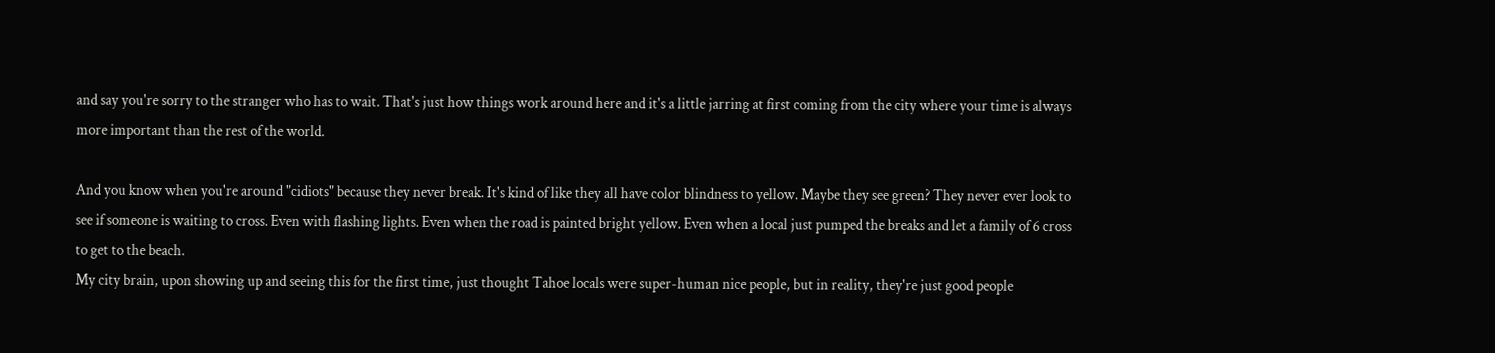and say you're sorry to the stranger who has to wait. That's just how things work around here and it's a little jarring at first coming from the city where your time is always more important than the rest of the world.

And you know when you're around "cidiots" because they never break. It's kind of like they all have color blindness to yellow. Maybe they see green? They never ever look to see if someone is waiting to cross. Even with flashing lights. Even when the road is painted bright yellow. Even when a local just pumped the breaks and let a family of 6 cross to get to the beach.
My city brain, upon showing up and seeing this for the first time, just thought Tahoe locals were super-human nice people, but in reality, they're just good people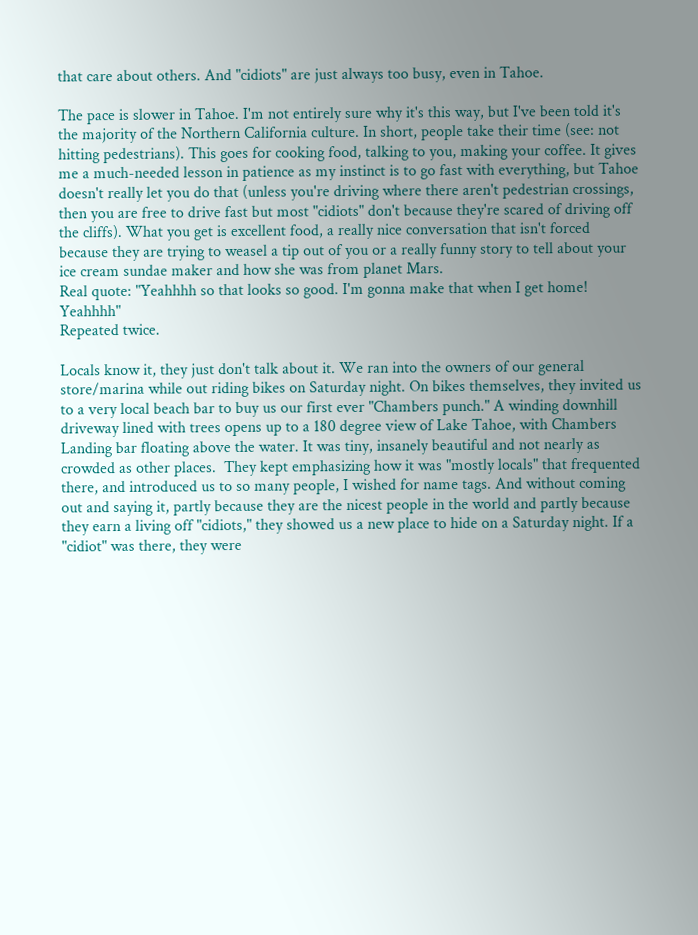that care about others. And "cidiots" are just always too busy, even in Tahoe.

The pace is slower in Tahoe. I'm not entirely sure why it's this way, but I've been told it's the majority of the Northern California culture. In short, people take their time (see: not hitting pedestrians). This goes for cooking food, talking to you, making your coffee. It gives me a much-needed lesson in patience as my instinct is to go fast with everything, but Tahoe doesn't really let you do that (unless you're driving where there aren't pedestrian crossings, then you are free to drive fast but most "cidiots" don't because they're scared of driving off the cliffs). What you get is excellent food, a really nice conversation that isn't forced because they are trying to weasel a tip out of you or a really funny story to tell about your ice cream sundae maker and how she was from planet Mars.
Real quote: "Yeahhhh so that looks so good. I'm gonna make that when I get home! Yeahhhh"
Repeated twice.

Locals know it, they just don't talk about it. We ran into the owners of our general store/marina while out riding bikes on Saturday night. On bikes themselves, they invited us to a very local beach bar to buy us our first ever "Chambers punch." A winding downhill driveway lined with trees opens up to a 180 degree view of Lake Tahoe, with Chambers Landing bar floating above the water. It was tiny, insanely beautiful and not nearly as crowded as other places.  They kept emphasizing how it was "mostly locals" that frequented there, and introduced us to so many people, I wished for name tags. And without coming out and saying it, partly because they are the nicest people in the world and partly because they earn a living off "cidiots," they showed us a new place to hide on a Saturday night. If a "cidiot" was there, they were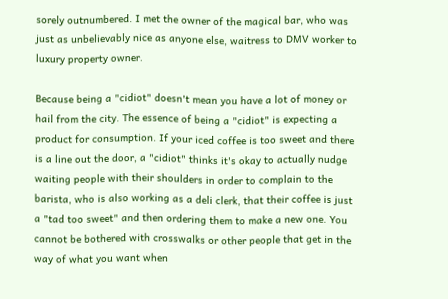sorely outnumbered. I met the owner of the magical bar, who was just as unbelievably nice as anyone else, waitress to DMV worker to luxury property owner.

Because being a "cidiot" doesn't mean you have a lot of money or hail from the city. The essence of being a "cidiot" is expecting a product for consumption. If your iced coffee is too sweet and there is a line out the door, a "cidiot" thinks it's okay to actually nudge waiting people with their shoulders in order to complain to the barista, who is also working as a deli clerk, that their coffee is just a "tad too sweet" and then ordering them to make a new one. You cannot be bothered with crosswalks or other people that get in the way of what you want when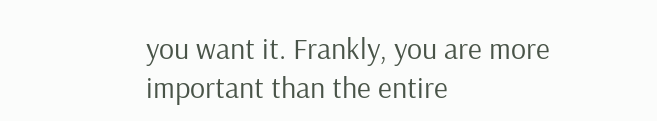you want it. Frankly, you are more important than the entire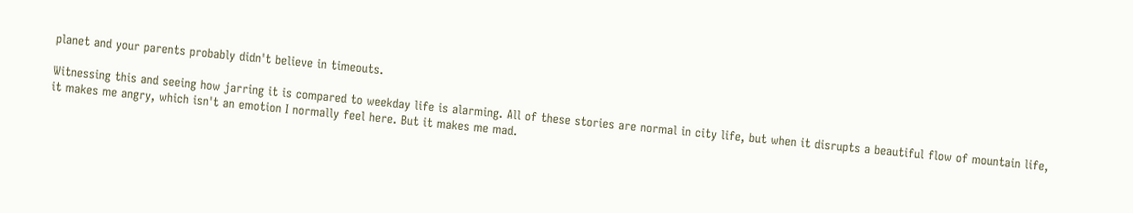planet and your parents probably didn't believe in timeouts.

Witnessing this and seeing how jarring it is compared to weekday life is alarming. All of these stories are normal in city life, but when it disrupts a beautiful flow of mountain life, it makes me angry, which isn't an emotion I normally feel here. But it makes me mad.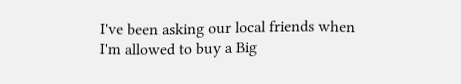I've been asking our local friends when I'm allowed to buy a Big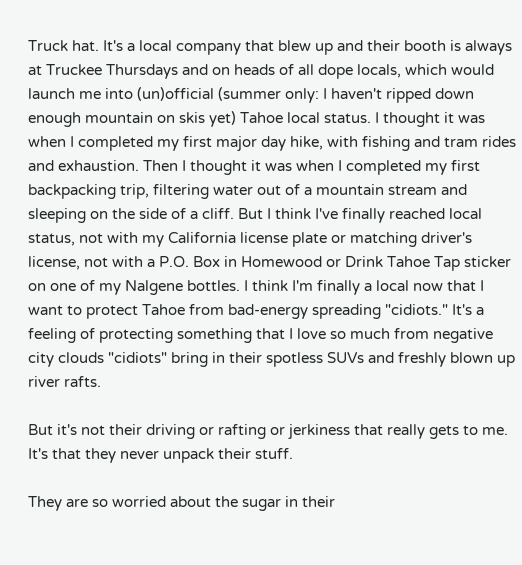Truck hat. It's a local company that blew up and their booth is always at Truckee Thursdays and on heads of all dope locals, which would launch me into (un)official (summer only: I haven't ripped down enough mountain on skis yet) Tahoe local status. I thought it was when I completed my first major day hike, with fishing and tram rides and exhaustion. Then I thought it was when I completed my first backpacking trip, filtering water out of a mountain stream and sleeping on the side of a cliff. But I think I've finally reached local status, not with my California license plate or matching driver's license, not with a P.O. Box in Homewood or Drink Tahoe Tap sticker on one of my Nalgene bottles. I think I'm finally a local now that I want to protect Tahoe from bad-energy spreading "cidiots." It's a feeling of protecting something that I love so much from negative city clouds "cidiots" bring in their spotless SUVs and freshly blown up river rafts.

But it's not their driving or rafting or jerkiness that really gets to me. It's that they never unpack their stuff.

They are so worried about the sugar in their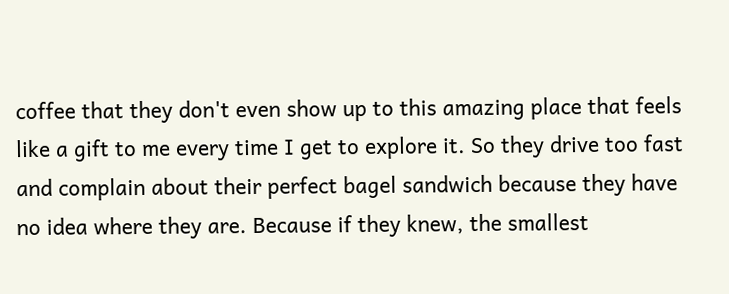coffee that they don't even show up to this amazing place that feels like a gift to me every time I get to explore it. So they drive too fast and complain about their perfect bagel sandwich because they have no idea where they are. Because if they knew, the smallest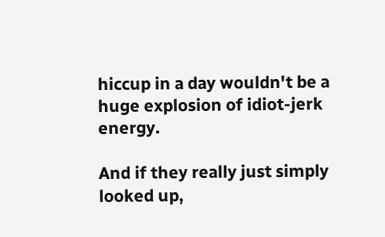hiccup in a day wouldn't be a huge explosion of idiot-jerk energy.

And if they really just simply looked up,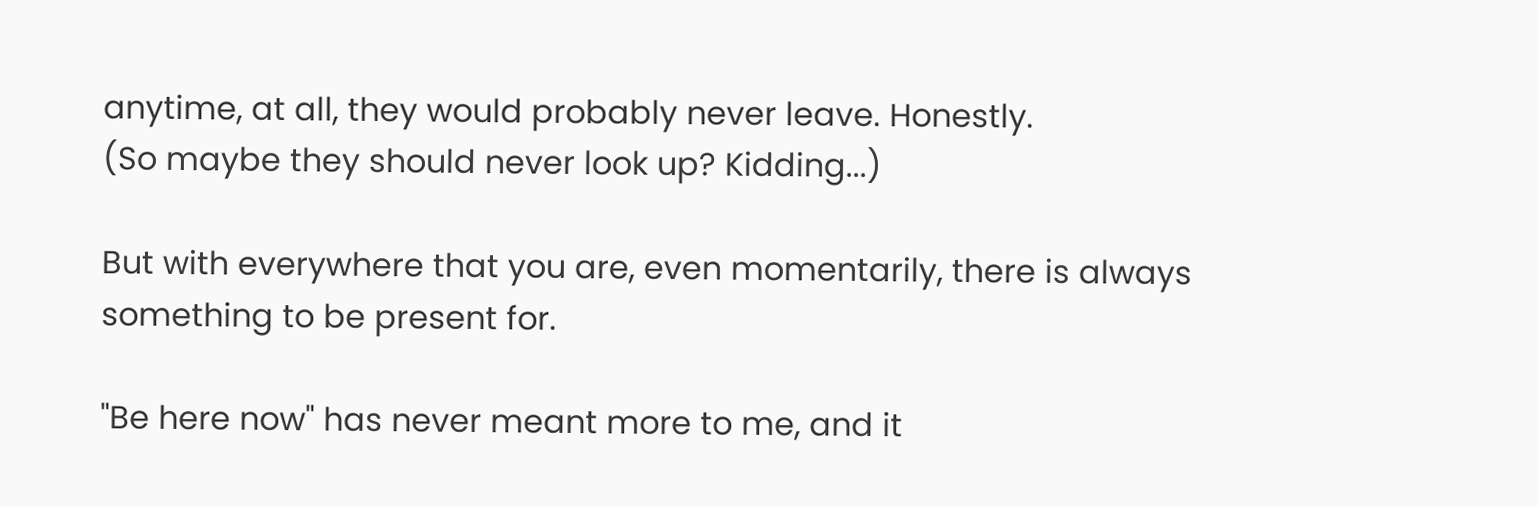anytime, at all, they would probably never leave. Honestly.
(So maybe they should never look up? Kidding...)

But with everywhere that you are, even momentarily, there is always something to be present for.

"Be here now" has never meant more to me, and it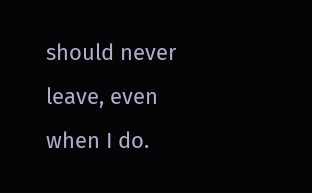should never leave, even when I do.